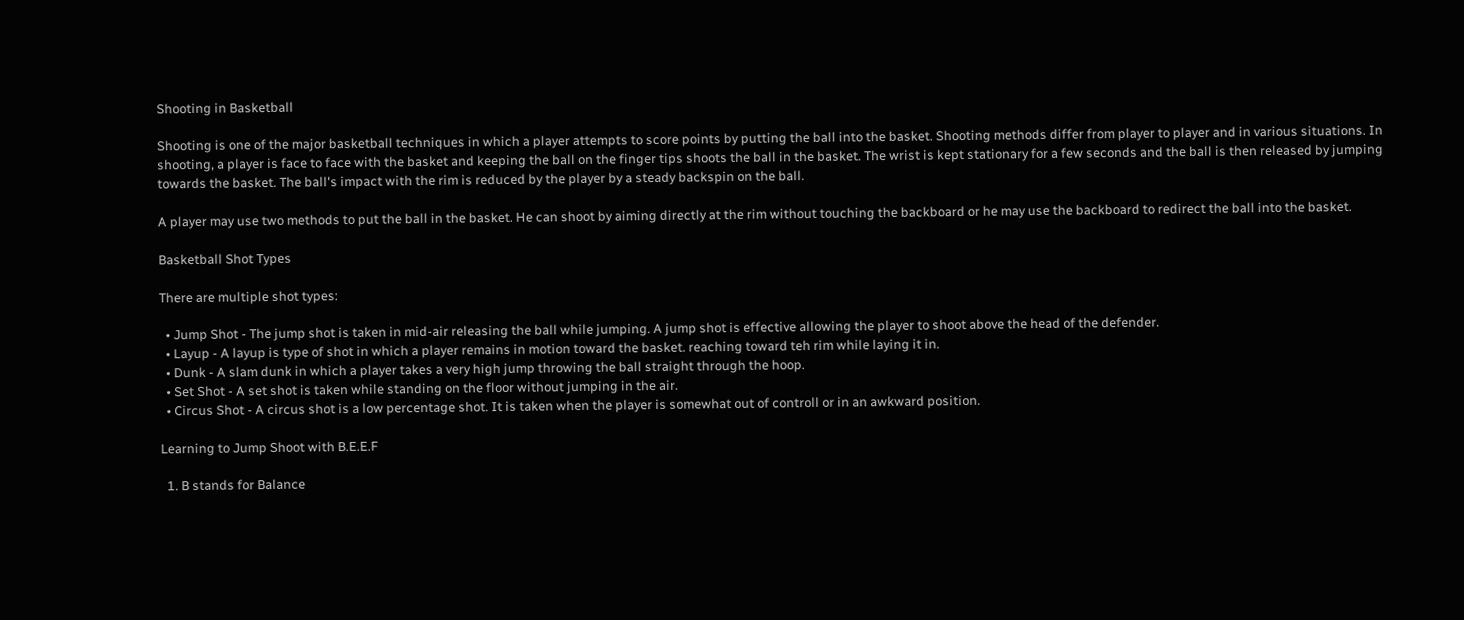Shooting in Basketball

Shooting is one of the major basketball techniques in which a player attempts to score points by putting the ball into the basket. Shooting methods differ from player to player and in various situations. In shooting, a player is face to face with the basket and keeping the ball on the finger tips shoots the ball in the basket. The wrist is kept stationary for a few seconds and the ball is then released by jumping towards the basket. The ball's impact with the rim is reduced by the player by a steady backspin on the ball.

A player may use two methods to put the ball in the basket. He can shoot by aiming directly at the rim without touching the backboard or he may use the backboard to redirect the ball into the basket.

Basketball Shot Types

There are multiple shot types:

  • Jump Shot - The jump shot is taken in mid-air releasing the ball while jumping. A jump shot is effective allowing the player to shoot above the head of the defender.
  • Layup - A layup is type of shot in which a player remains in motion toward the basket. reaching toward teh rim while laying it in.
  • Dunk - A slam dunk in which a player takes a very high jump throwing the ball straight through the hoop.
  • Set Shot - A set shot is taken while standing on the floor without jumping in the air.
  • Circus Shot - A circus shot is a low percentage shot. It is taken when the player is somewhat out of controll or in an awkward position.

Learning to Jump Shoot with B.E.E.F

  1. B stands for Balance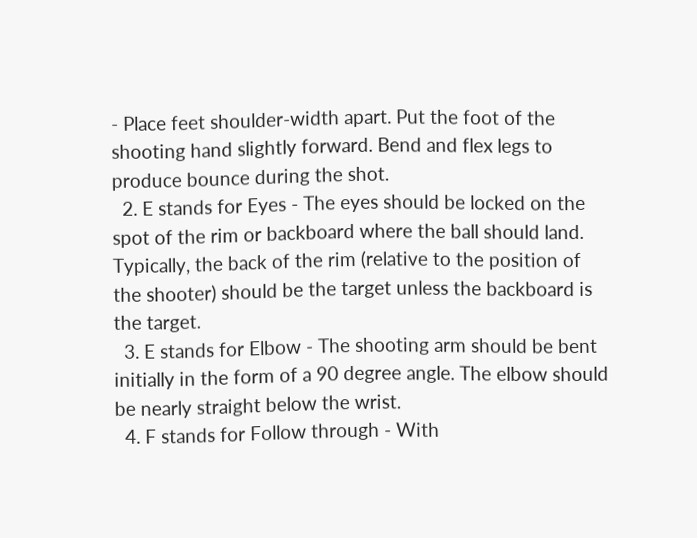- Place feet shoulder-width apart. Put the foot of the shooting hand slightly forward. Bend and flex legs to produce bounce during the shot.
  2. E stands for Eyes - The eyes should be locked on the spot of the rim or backboard where the ball should land. Typically, the back of the rim (relative to the position of the shooter) should be the target unless the backboard is the target.
  3. E stands for Elbow - The shooting arm should be bent initially in the form of a 90 degree angle. The elbow should be nearly straight below the wrist.
  4. F stands for Follow through - With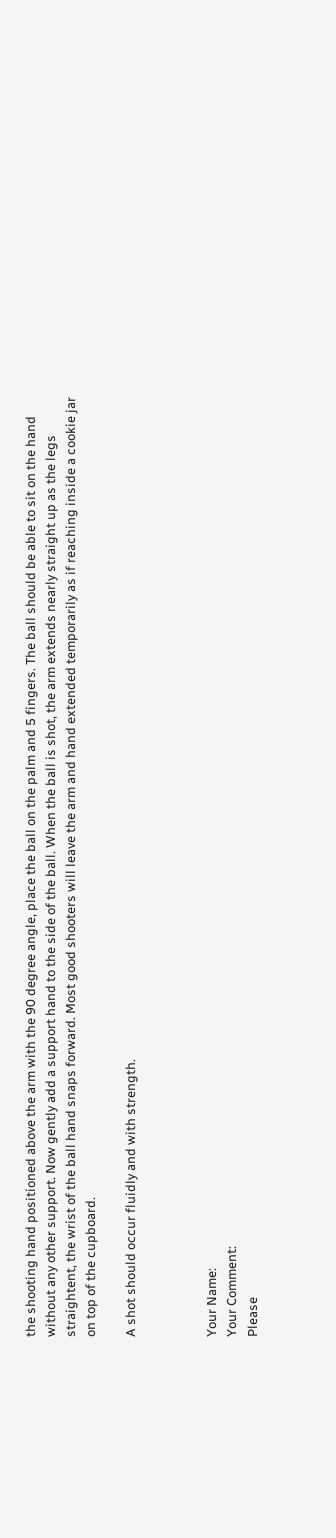the shooting hand positioned above the arm with the 90 degree angle, place the ball on the palm and 5 fingers. The ball should be able to sit on the hand without any other support. Now gently add a support hand to the side of the ball. When the ball is shot, the arm extends nearly straight up as the legs straightent, the wrist of the ball hand snaps forward. Most good shooters will leave the arm and hand extended temporarily as if reaching inside a cookie jar on top of the cupboard.

A shot should occur fluidly and with strength.



Your Name:
Your Comment:
Please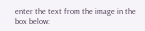enter the text from the image in the box below: